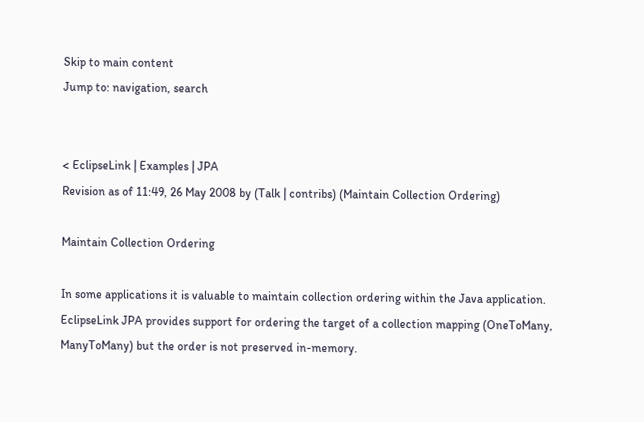Skip to main content
Jump to: navigation, search


< EclipseLink | Examples | JPA
Revision as of 11:49, 26 May 2008 by (Talk | contribs) (Maintain Collection Ordering)

Maintain Collection Ordering

In some applications it is valuable to maintain collection ordering within the Java application. EclipseLink JPA provides support for ordering the target of a collection mapping (OneToMany, ManyToMany) but the order is not preserved in-memory.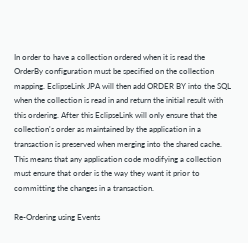In order to have a collection ordered when it is read the OrderBy configuration must be specified on the collection mapping. EclipseLink JPA will then add ORDER BY into the SQL when the collection is read in and return the initial result with this ordering. After this EclipseLink will only ensure that the collection's order as maintained by the application in a transaction is preserved when merging into the shared cache. This means that any application code modifying a collection must ensure that order is the way they want it prior to committing the changes in a transaction.

Re-Ordering using Events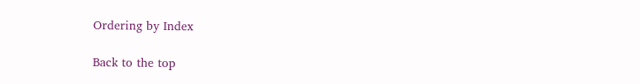Ordering by Index

Back to the top